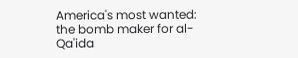America's most wanted: the bomb maker for al-Qa'ida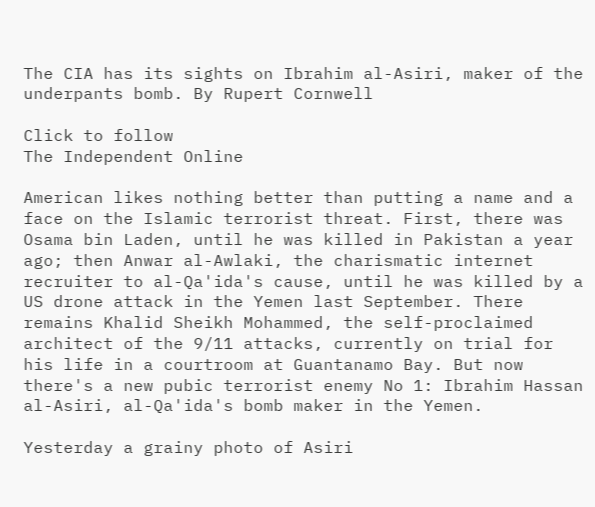The CIA has its sights on Ibrahim al-Asiri, maker of the underpants bomb. By Rupert Cornwell

Click to follow
The Independent Online

American likes nothing better than putting a name and a face on the Islamic terrorist threat. First, there was Osama bin Laden, until he was killed in Pakistan a year ago; then Anwar al-Awlaki, the charismatic internet recruiter to al-Qa'ida's cause, until he was killed by a US drone attack in the Yemen last September. There remains Khalid Sheikh Mohammed, the self-proclaimed architect of the 9/11 attacks, currently on trial for his life in a courtroom at Guantanamo Bay. But now there's a new pubic terrorist enemy No 1: Ibrahim Hassan al-Asiri, al-Qa'ida's bomb maker in the Yemen.

Yesterday a grainy photo of Asiri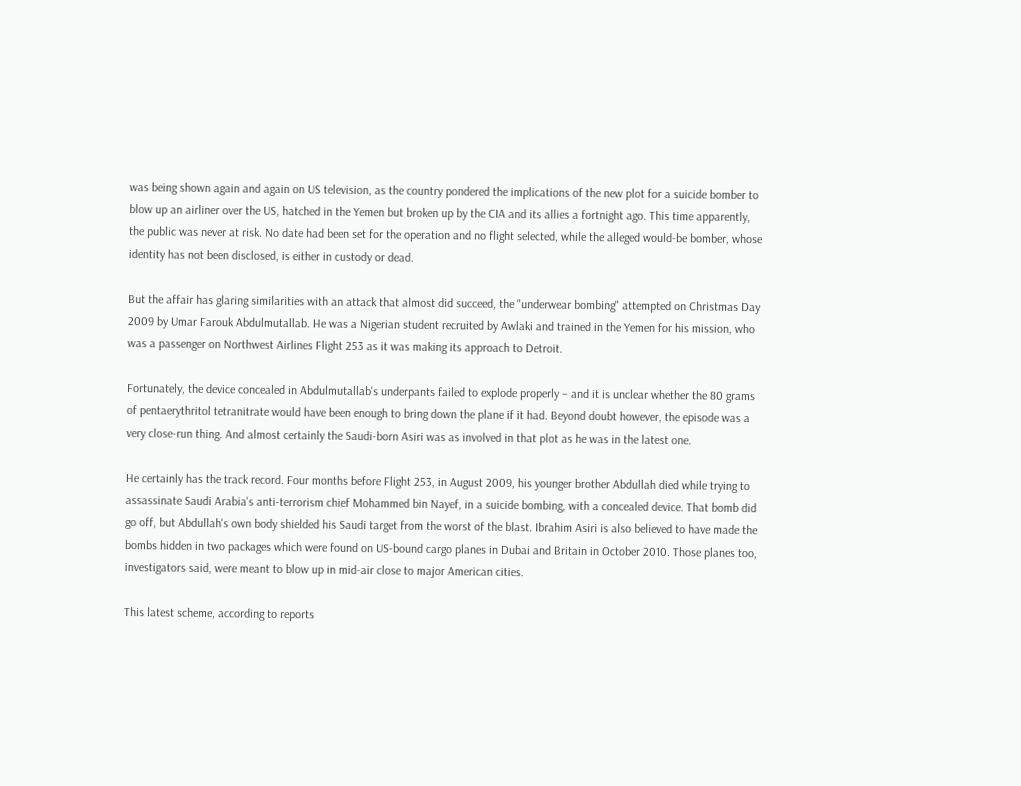was being shown again and again on US television, as the country pondered the implications of the new plot for a suicide bomber to blow up an airliner over the US, hatched in the Yemen but broken up by the CIA and its allies a fortnight ago. This time apparently, the public was never at risk. No date had been set for the operation and no flight selected, while the alleged would-be bomber, whose identity has not been disclosed, is either in custody or dead.

But the affair has glaring similarities with an attack that almost did succeed, the "underwear bombing" attempted on Christmas Day 2009 by Umar Farouk Abdulmutallab. He was a Nigerian student recruited by Awlaki and trained in the Yemen for his mission, who was a passenger on Northwest Airlines Flight 253 as it was making its approach to Detroit.

Fortunately, the device concealed in Abdulmutallab's underpants failed to explode properly – and it is unclear whether the 80 grams of pentaerythritol tetranitrate would have been enough to bring down the plane if it had. Beyond doubt however, the episode was a very close-run thing. And almost certainly the Saudi-born Asiri was as involved in that plot as he was in the latest one.

He certainly has the track record. Four months before Flight 253, in August 2009, his younger brother Abdullah died while trying to assassinate Saudi Arabia's anti-terrorism chief Mohammed bin Nayef, in a suicide bombing, with a concealed device. That bomb did go off, but Abdullah's own body shielded his Saudi target from the worst of the blast. Ibrahim Asiri is also believed to have made the bombs hidden in two packages which were found on US-bound cargo planes in Dubai and Britain in October 2010. Those planes too, investigators said, were meant to blow up in mid-air close to major American cities.

This latest scheme, according to reports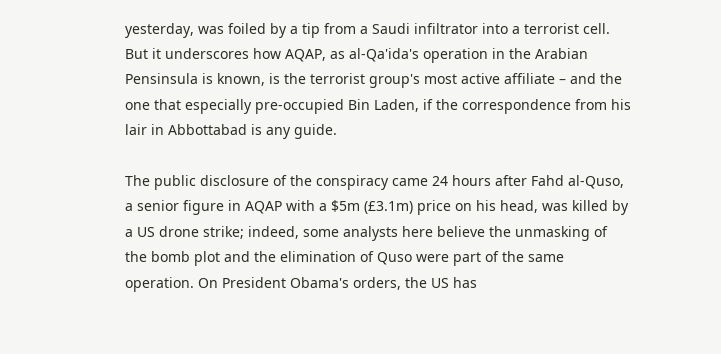yesterday, was foiled by a tip from a Saudi infiltrator into a terrorist cell. But it underscores how AQAP, as al-Qa'ida's operation in the Arabian Pensinsula is known, is the terrorist group's most active affiliate – and the one that especially pre-occupied Bin Laden, if the correspondence from his lair in Abbottabad is any guide.

The public disclosure of the conspiracy came 24 hours after Fahd al-Quso, a senior figure in AQAP with a $5m (£3.1m) price on his head, was killed by a US drone strike; indeed, some analysts here believe the unmasking of the bomb plot and the elimination of Quso were part of the same operation. On President Obama's orders, the US has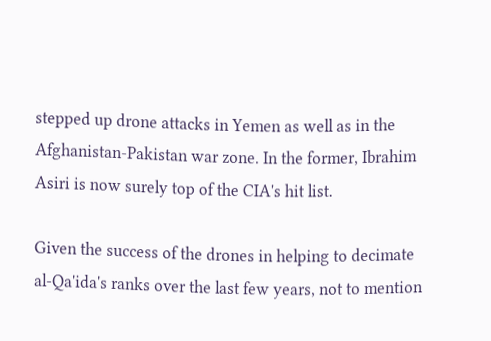stepped up drone attacks in Yemen as well as in the Afghanistan-Pakistan war zone. In the former, Ibrahim Asiri is now surely top of the CIA's hit list.

Given the success of the drones in helping to decimate al-Qa'ida's ranks over the last few years, not to mention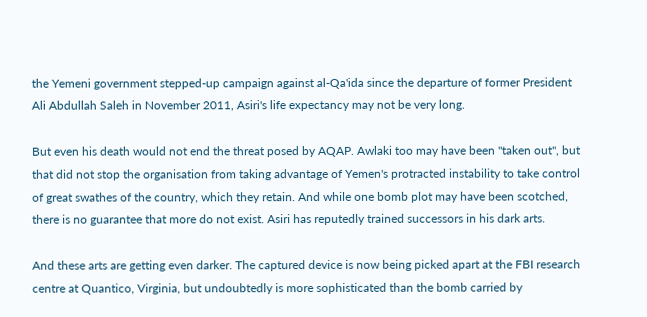the Yemeni government stepped-up campaign against al-Qa'ida since the departure of former President Ali Abdullah Saleh in November 2011, Asiri's life expectancy may not be very long.

But even his death would not end the threat posed by AQAP. Awlaki too may have been "taken out", but that did not stop the organisation from taking advantage of Yemen's protracted instability to take control of great swathes of the country, which they retain. And while one bomb plot may have been scotched, there is no guarantee that more do not exist. Asiri has reputedly trained successors in his dark arts.

And these arts are getting even darker. The captured device is now being picked apart at the FBI research centre at Quantico, Virginia, but undoubtedly is more sophisticated than the bomb carried by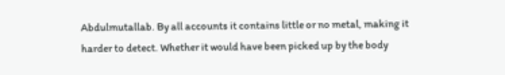Abdulmutallab. By all accounts it contains little or no metal, making it harder to detect. Whether it would have been picked up by the body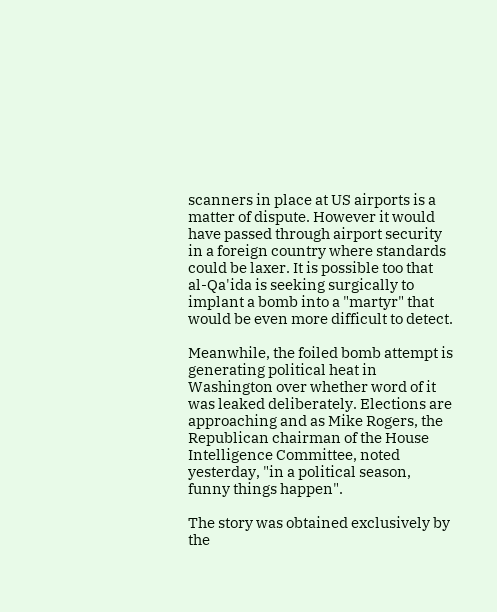scanners in place at US airports is a matter of dispute. However it would have passed through airport security in a foreign country where standards could be laxer. It is possible too that al-Qa'ida is seeking surgically to implant a bomb into a "martyr" that would be even more difficult to detect.

Meanwhile, the foiled bomb attempt is generating political heat in Washington over whether word of it was leaked deliberately. Elections are approaching and as Mike Rogers, the Republican chairman of the House Intelligence Committee, noted yesterday, "in a political season, funny things happen".

The story was obtained exclusively by the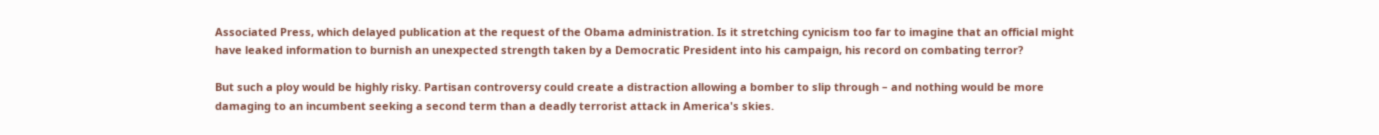Associated Press, which delayed publication at the request of the Obama administration. Is it stretching cynicism too far to imagine that an official might have leaked information to burnish an unexpected strength taken by a Democratic President into his campaign, his record on combating terror?

But such a ploy would be highly risky. Partisan controversy could create a distraction allowing a bomber to slip through – and nothing would be more damaging to an incumbent seeking a second term than a deadly terrorist attack in America's skies.